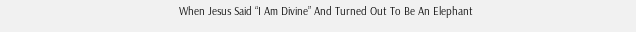When Jesus Said “I Am Divine” And Turned Out To Be An Elephant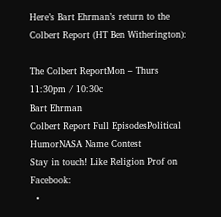Here’s Bart Ehrman’s return to the Colbert Report (HT Ben Witherington):

The Colbert ReportMon – Thurs 11:30pm / 10:30c
Bart Ehrman
Colbert Report Full EpisodesPolitical HumorNASA Name Contest
Stay in touch! Like Religion Prof on Facebook:
  •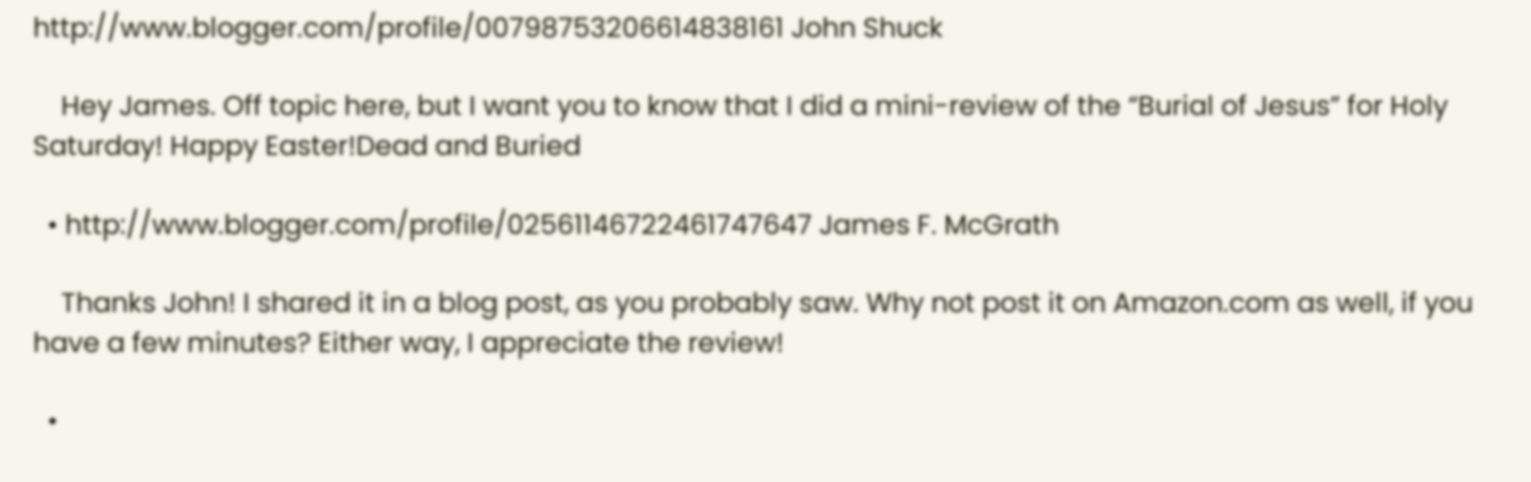http://www.blogger.com/profile/00798753206614838161 John Shuck

    Hey James. Off topic here, but I want you to know that I did a mini-review of the “Burial of Jesus” for Holy Saturday! Happy Easter!Dead and Buried

  • http://www.blogger.com/profile/02561146722461747647 James F. McGrath

    Thanks John! I shared it in a blog post, as you probably saw. Why not post it on Amazon.com as well, if you have a few minutes? Either way, I appreciate the review!

  •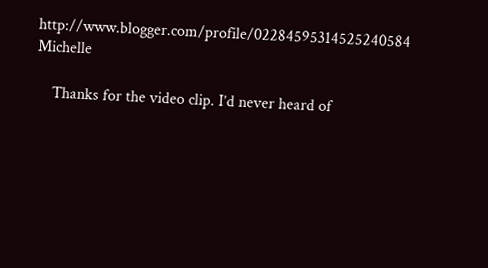http://www.blogger.com/profile/02284595314525240584 Michelle

    Thanks for the video clip. I’d never heard of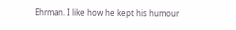Ehrman. I like how he kept his humour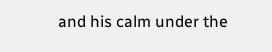and his calm under the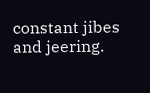constant jibes and jeering.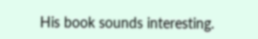His book sounds interesting.